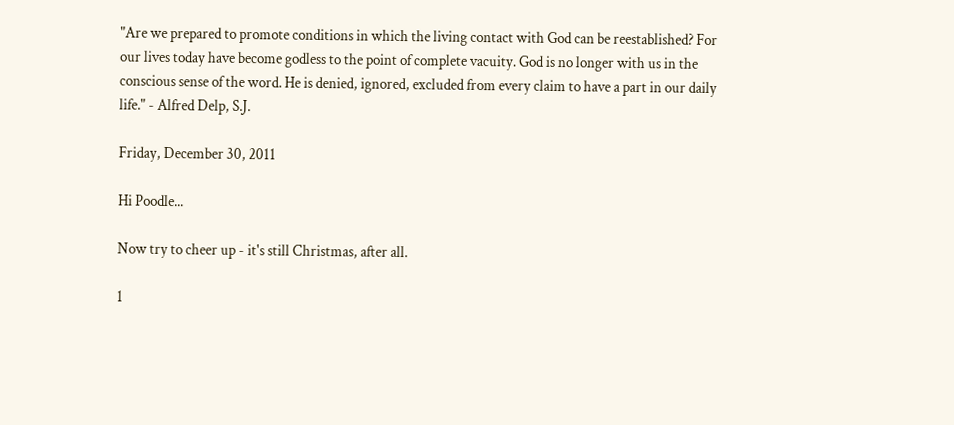"Are we prepared to promote conditions in which the living contact with God can be reestablished? For our lives today have become godless to the point of complete vacuity. God is no longer with us in the conscious sense of the word. He is denied, ignored, excluded from every claim to have a part in our daily life." - Alfred Delp, S.J.

Friday, December 30, 2011

Hi Poodle...

Now try to cheer up - it's still Christmas, after all.

1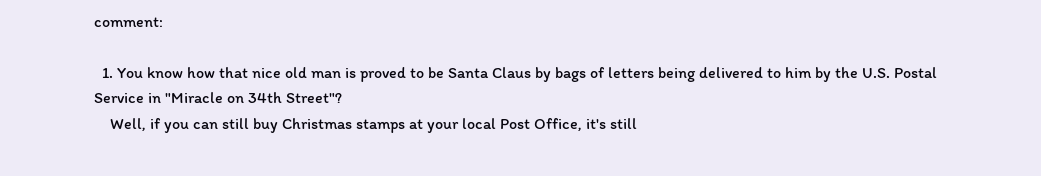comment:

  1. You know how that nice old man is proved to be Santa Claus by bags of letters being delivered to him by the U.S. Postal Service in "Miracle on 34th Street"?
    Well, if you can still buy Christmas stamps at your local Post Office, it's still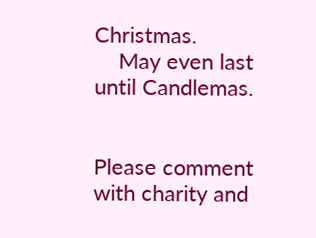Christmas.
    May even last until Candlemas.


Please comment with charity and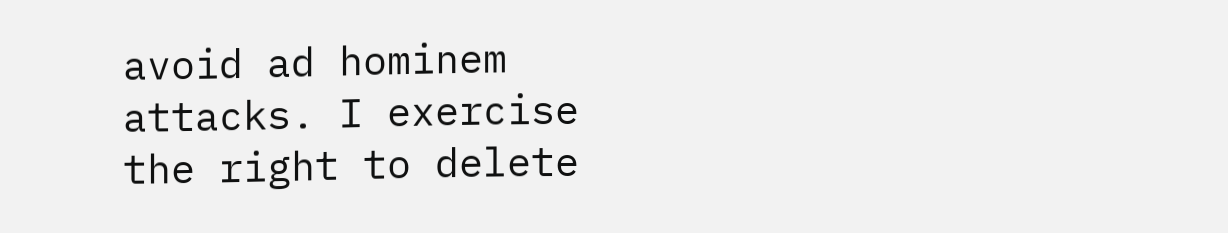avoid ad hominem attacks. I exercise the right to delete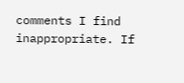comments I find inappropriate. If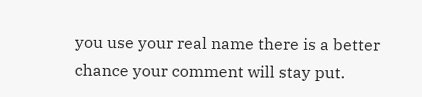you use your real name there is a better chance your comment will stay put.